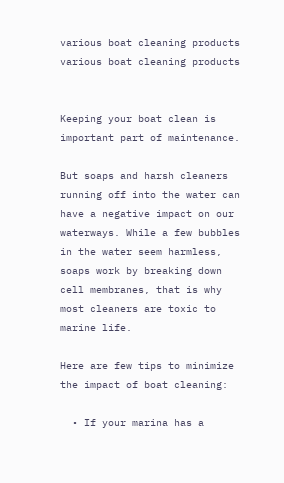various boat cleaning products
various boat cleaning products


Keeping your boat clean is important part of maintenance.

But soaps and harsh cleaners running off into the water can have a negative impact on our waterways. While a few bubbles in the water seem harmless, soaps work by breaking down cell membranes, that is why most cleaners are toxic to marine life.

Here are few tips to minimize the impact of boat cleaning:

  • If your marina has a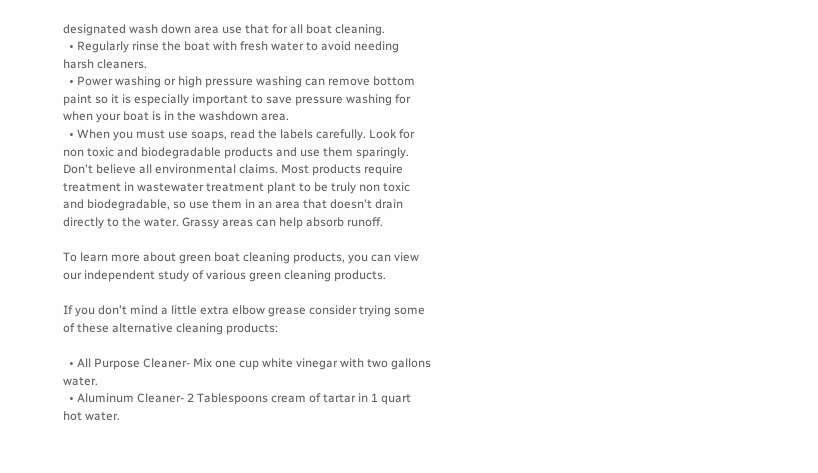designated wash down area use that for all boat cleaning.
  • Regularly rinse the boat with fresh water to avoid needing harsh cleaners.
  • Power washing or high pressure washing can remove bottom paint so it is especially important to save pressure washing for when your boat is in the washdown area.
  • When you must use soaps, read the labels carefully. Look for non toxic and biodegradable products and use them sparingly. Don't believe all environmental claims. Most products require treatment in wastewater treatment plant to be truly non toxic and biodegradable, so use them in an area that doesn't drain directly to the water. Grassy areas can help absorb runoff.

To learn more about green boat cleaning products, you can view our independent study of various green cleaning products.

If you don't mind a little extra elbow grease consider trying some of these alternative cleaning products:

  • All Purpose Cleaner- Mix one cup white vinegar with two gallons water.
  • Aluminum Cleaner- 2 Tablespoons cream of tartar in 1 quart hot water.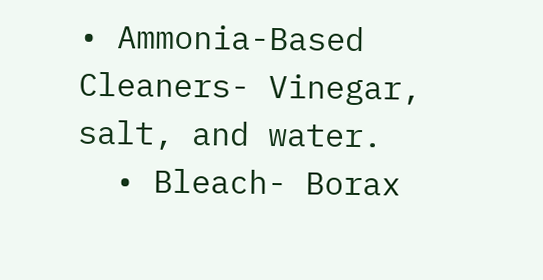• Ammonia-Based Cleaners- Vinegar, salt, and water.
  • Bleach- Borax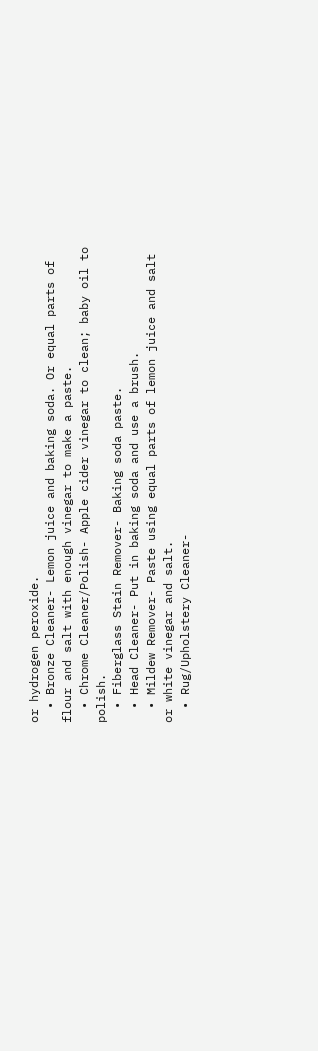or hydrogen peroxide.
  • Bronze Cleaner- Lemon juice and baking soda. Or equal parts of flour and salt with enough vinegar to make a paste.
  • Chrome Cleaner/Polish- Apple cider vinegar to clean; baby oil to polish.
  • Fiberglass Stain Remover- Baking soda paste.
  • Head Cleaner- Put in baking soda and use a brush.
  • Mildew Remover- Paste using equal parts of lemon juice and salt or white vinegar and salt.
  • Rug/Upholstery Cleaner-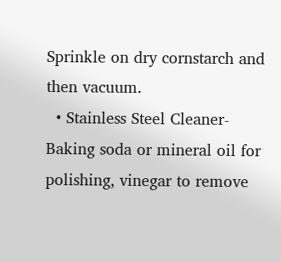Sprinkle on dry cornstarch and then vacuum.
  • Stainless Steel Cleaner- Baking soda or mineral oil for polishing, vinegar to remove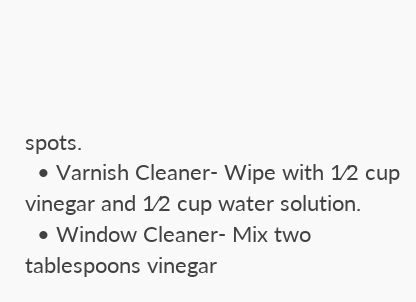spots.
  • Varnish Cleaner- Wipe with 1⁄2 cup vinegar and 1⁄2 cup water solution.
  • Window Cleaner- Mix two tablespoons vinegar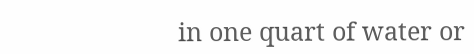in one quart of water or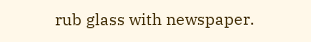rub glass with newspaper.